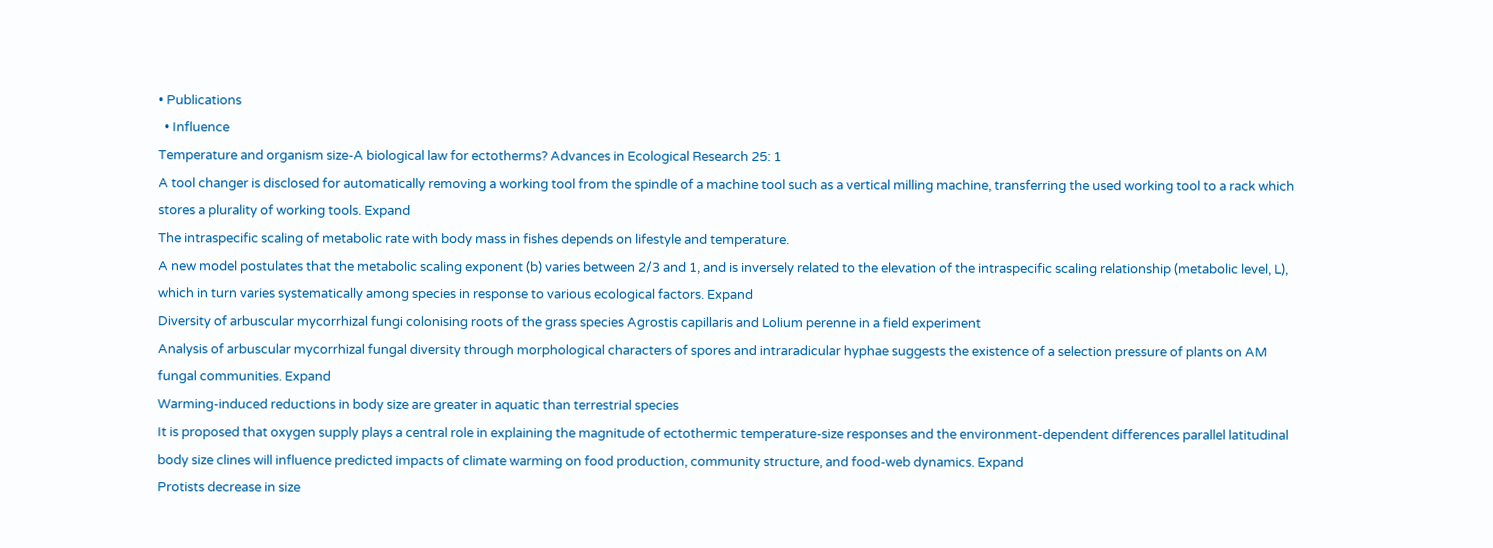• Publications
  • Influence
Temperature and organism size-A biological law for ectotherms? Advances in Ecological Research 25: 1
A tool changer is disclosed for automatically removing a working tool from the spindle of a machine tool such as a vertical milling machine, transferring the used working tool to a rack which stores a plurality of working tools. Expand
The intraspecific scaling of metabolic rate with body mass in fishes depends on lifestyle and temperature.
A new model postulates that the metabolic scaling exponent (b) varies between 2/3 and 1, and is inversely related to the elevation of the intraspecific scaling relationship (metabolic level, L), which in turn varies systematically among species in response to various ecological factors. Expand
Diversity of arbuscular mycorrhizal fungi colonising roots of the grass species Agrostis capillaris and Lolium perenne in a field experiment
Analysis of arbuscular mycorrhizal fungal diversity through morphological characters of spores and intraradicular hyphae suggests the existence of a selection pressure of plants on AM fungal communities. Expand
Warming-induced reductions in body size are greater in aquatic than terrestrial species
It is proposed that oxygen supply plays a central role in explaining the magnitude of ectothermic temperature-size responses and the environment-dependent differences parallel latitudinal body size clines will influence predicted impacts of climate warming on food production, community structure, and food-web dynamics. Expand
Protists decrease in size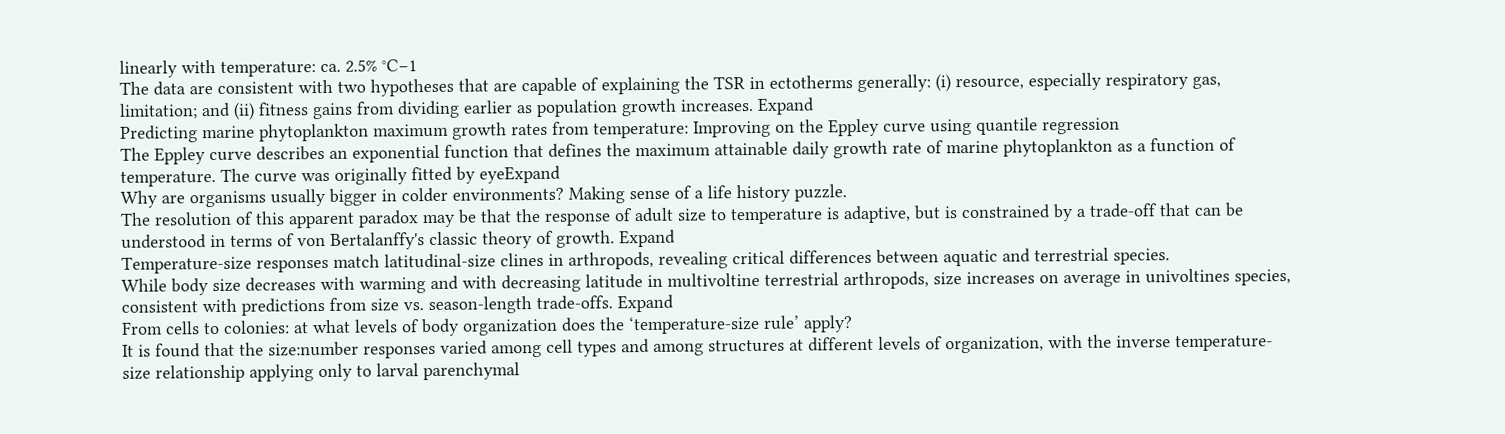linearly with temperature: ca. 2.5% °C−1
The data are consistent with two hypotheses that are capable of explaining the TSR in ectotherms generally: (i) resource, especially respiratory gas, limitation; and (ii) fitness gains from dividing earlier as population growth increases. Expand
Predicting marine phytoplankton maximum growth rates from temperature: Improving on the Eppley curve using quantile regression
The Eppley curve describes an exponential function that defines the maximum attainable daily growth rate of marine phytoplankton as a function of temperature. The curve was originally fitted by eyeExpand
Why are organisms usually bigger in colder environments? Making sense of a life history puzzle.
The resolution of this apparent paradox may be that the response of adult size to temperature is adaptive, but is constrained by a trade-off that can be understood in terms of von Bertalanffy's classic theory of growth. Expand
Temperature-size responses match latitudinal-size clines in arthropods, revealing critical differences between aquatic and terrestrial species.
While body size decreases with warming and with decreasing latitude in multivoltine terrestrial arthropods, size increases on average in univoltines species, consistent with predictions from size vs. season-length trade-offs. Expand
From cells to colonies: at what levels of body organization does the ‘temperature‐size rule’ apply?
It is found that the size:number responses varied among cell types and among structures at different levels of organization, with the inverse temperature‐size relationship applying only to larval parenchymal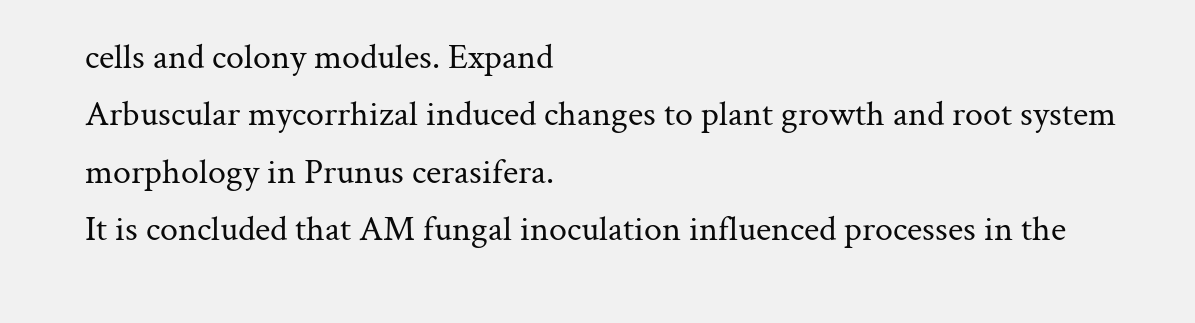cells and colony modules. Expand
Arbuscular mycorrhizal induced changes to plant growth and root system morphology in Prunus cerasifera.
It is concluded that AM fungal inoculation influenced processes in the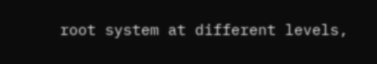root system at different levels,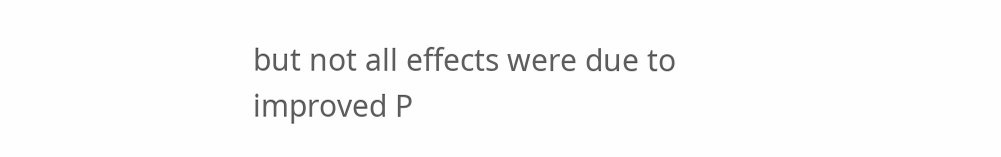but not all effects were due to improved P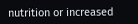nutrition or increased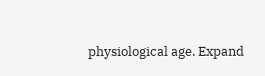physiological age. Expand